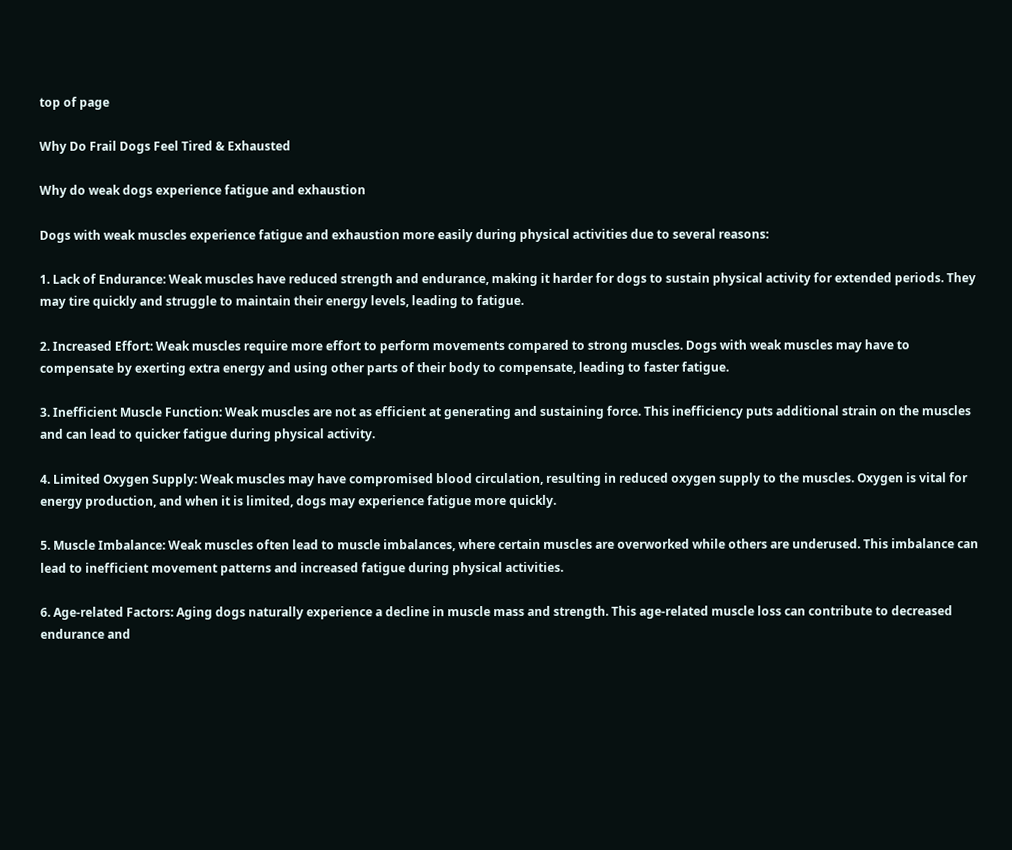top of page

Why Do Frail Dogs Feel Tired & Exhausted

Why do weak dogs experience fatigue and exhaustion

Dogs with weak muscles experience fatigue and exhaustion more easily during physical activities due to several reasons:

1. Lack of Endurance: Weak muscles have reduced strength and endurance, making it harder for dogs to sustain physical activity for extended periods. They may tire quickly and struggle to maintain their energy levels, leading to fatigue.

2. Increased Effort: Weak muscles require more effort to perform movements compared to strong muscles. Dogs with weak muscles may have to compensate by exerting extra energy and using other parts of their body to compensate, leading to faster fatigue.

3. Inefficient Muscle Function: Weak muscles are not as efficient at generating and sustaining force. This inefficiency puts additional strain on the muscles and can lead to quicker fatigue during physical activity.

4. Limited Oxygen Supply: Weak muscles may have compromised blood circulation, resulting in reduced oxygen supply to the muscles. Oxygen is vital for energy production, and when it is limited, dogs may experience fatigue more quickly.

5. Muscle Imbalance: Weak muscles often lead to muscle imbalances, where certain muscles are overworked while others are underused. This imbalance can lead to inefficient movement patterns and increased fatigue during physical activities.

6. Age-related Factors: Aging dogs naturally experience a decline in muscle mass and strength. This age-related muscle loss can contribute to decreased endurance and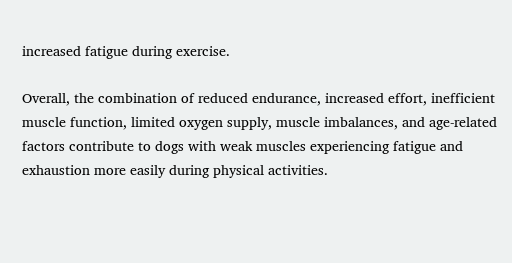increased fatigue during exercise.

Overall, the combination of reduced endurance, increased effort, inefficient muscle function, limited oxygen supply, muscle imbalances, and age-related factors contribute to dogs with weak muscles experiencing fatigue and exhaustion more easily during physical activities.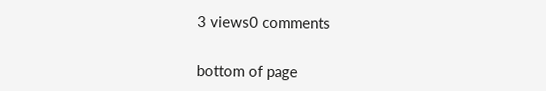3 views0 comments


bottom of page